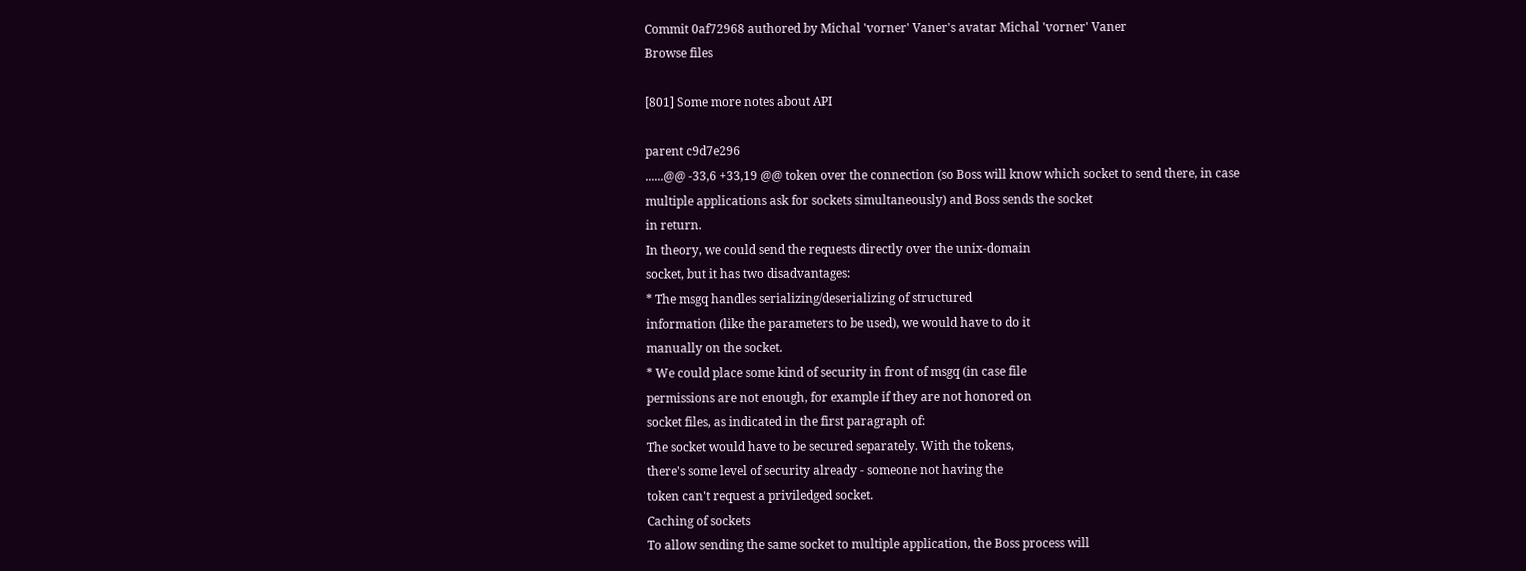Commit 0af72968 authored by Michal 'vorner' Vaner's avatar Michal 'vorner' Vaner
Browse files

[801] Some more notes about API

parent c9d7e296
......@@ -33,6 +33,19 @@ token over the connection (so Boss will know which socket to send there, in case
multiple applications ask for sockets simultaneously) and Boss sends the socket
in return.
In theory, we could send the requests directly over the unix-domain
socket, but it has two disadvantages:
* The msgq handles serializing/deserializing of structured
information (like the parameters to be used), we would have to do it
manually on the socket.
* We could place some kind of security in front of msgq (in case file
permissions are not enough, for example if they are not honored on
socket files, as indicated in the first paragraph of:
The socket would have to be secured separately. With the tokens,
there's some level of security already - someone not having the
token can't request a priviledged socket.
Caching of sockets
To allow sending the same socket to multiple application, the Boss process will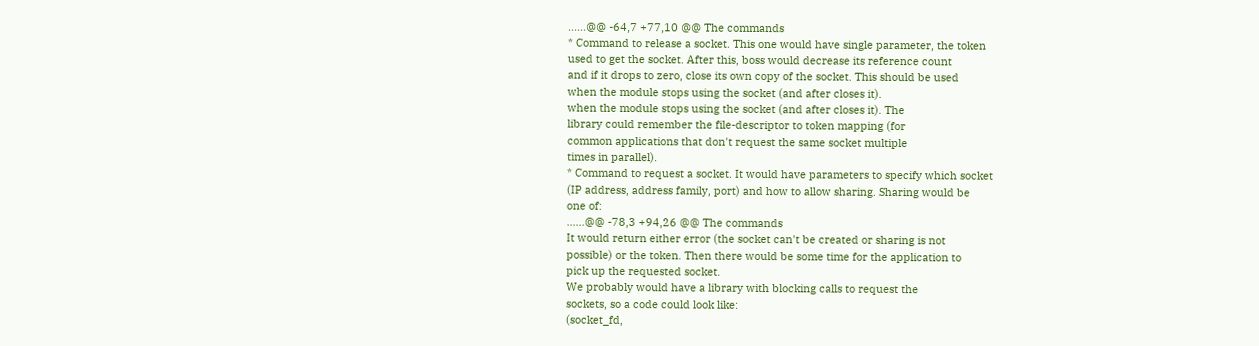......@@ -64,7 +77,10 @@ The commands
* Command to release a socket. This one would have single parameter, the token
used to get the socket. After this, boss would decrease its reference count
and if it drops to zero, close its own copy of the socket. This should be used
when the module stops using the socket (and after closes it).
when the module stops using the socket (and after closes it). The
library could remember the file-descriptor to token mapping (for
common applications that don't request the same socket multiple
times in parallel).
* Command to request a socket. It would have parameters to specify which socket
(IP address, address family, port) and how to allow sharing. Sharing would be
one of:
......@@ -78,3 +94,26 @@ The commands
It would return either error (the socket can't be created or sharing is not
possible) or the token. Then there would be some time for the application to
pick up the requested socket.
We probably would have a library with blocking calls to request the
sockets, so a code could look like:
(socket_fd,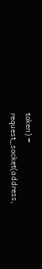token) = request_socket(address,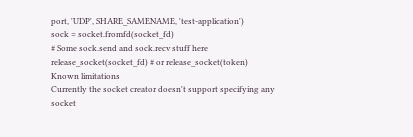port, 'UDP', SHARE_SAMENAME, 'test-application')
sock = socket.fromfd(socket_fd)
# Some sock.send and sock.recv stuff here
release_socket(socket_fd) # or release_socket(token)
Known limitations
Currently the socket creator doesn't support specifying any socket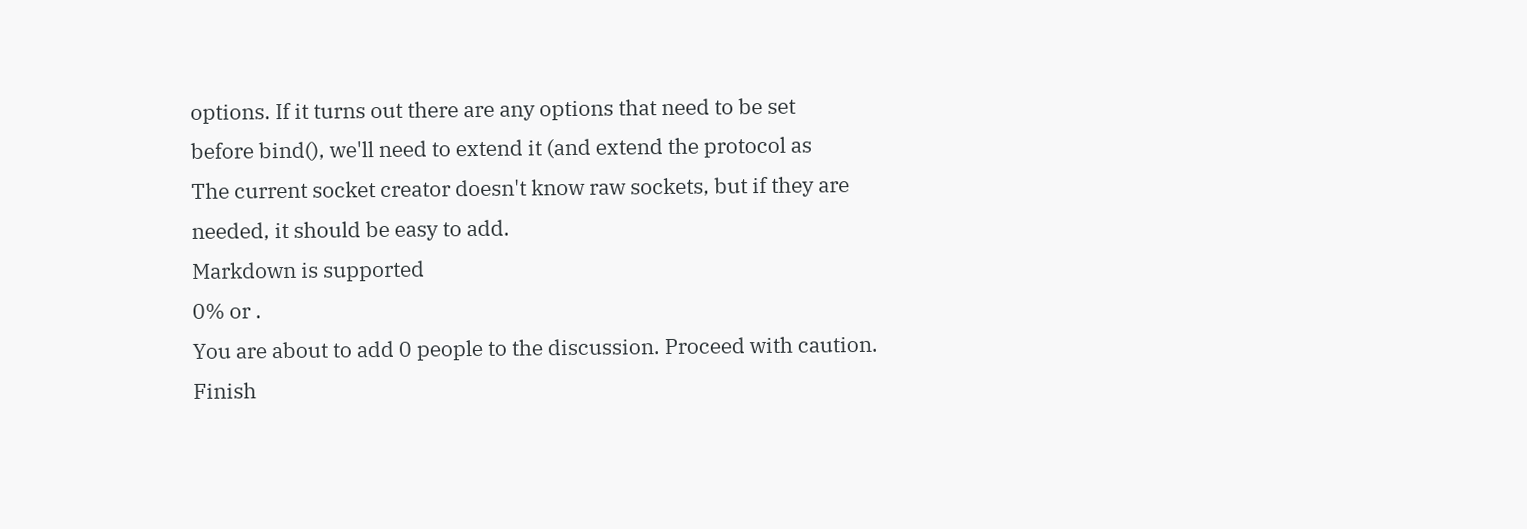options. If it turns out there are any options that need to be set
before bind(), we'll need to extend it (and extend the protocol as
The current socket creator doesn't know raw sockets, but if they are
needed, it should be easy to add.
Markdown is supported
0% or .
You are about to add 0 people to the discussion. Proceed with caution.
Finish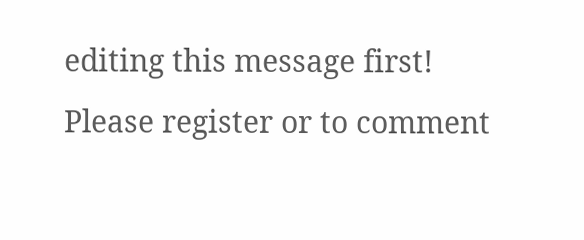editing this message first!
Please register or to comment